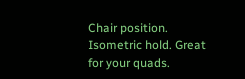Chair position. Isometric hold. Great for your quads.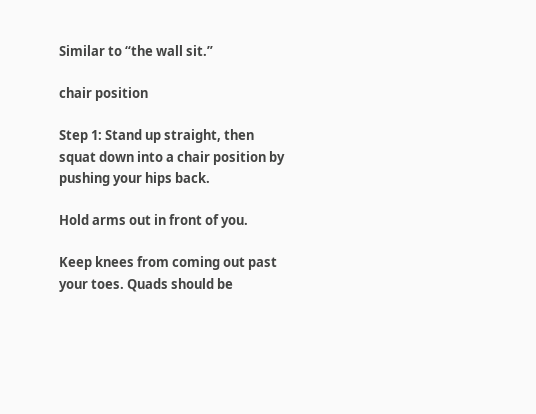Similar to “the wall sit.”

chair position

Step 1: Stand up straight, then squat down into a chair position by pushing your hips back.

Hold arms out in front of you.

Keep knees from coming out past your toes. Quads should be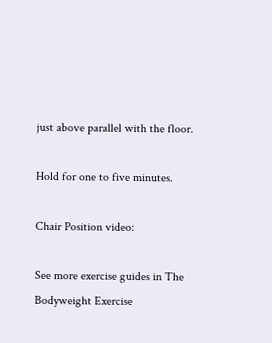just above parallel with the floor.

Hold for one to five minutes.

Chair Position video:

See more exercise guides in The Bodyweight Exercise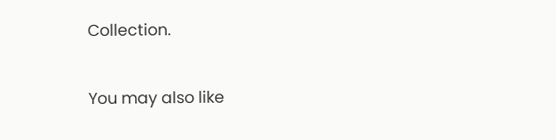Collection.

You may also like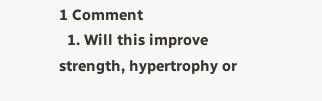1 Comment
  1. Will this improve strength, hypertrophy or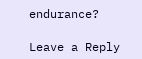endurance?

Leave a Reply